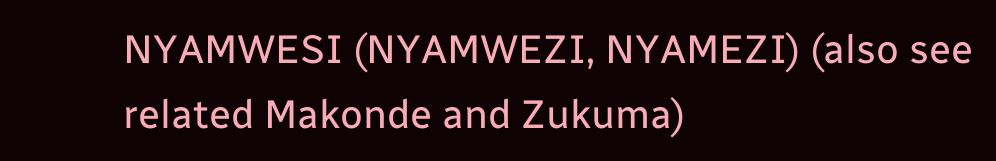NYAMWESI (NYAMWEZI, NYAMEZI) (also see related Makonde and Zukuma)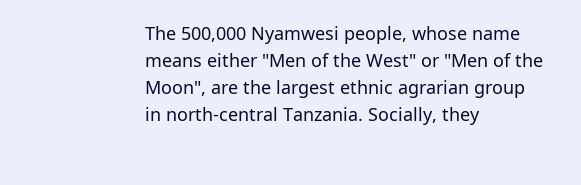The 500,000 Nyamwesi people, whose name means either "Men of the West" or "Men of the Moon", are the largest ethnic agrarian group in north-central Tanzania. Socially, they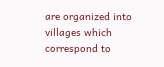are organized into villages which correspond to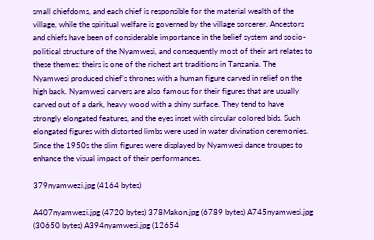small chiefdoms, and each chief is responsible for the material wealth of the village, while the spiritual welfare is governed by the village sorcerer. Ancestors and chiefs have been of considerable importance in the belief system and socio-political structure of the Nyamwesi, and consequently most of their art relates to these themes: theirs is one of the richest art traditions in Tanzania. The Nyamwesi produced chief’s thrones with a human figure carved in relief on the high back. Nyamwesi carvers are also famous for their figures that are usually carved out of a dark, heavy wood with a shiny surface. They tend to have strongly elongated features, and the eyes inset with circular colored bids. Such elongated figures with distorted limbs were used in water divination ceremonies. Since the 1950s the slim figures were displayed by Nyamwesi dance troupes to enhance the visual impact of their performances.

379nyamwezi.jpg (4164 bytes)

A407nyamwezi.jpg (4720 bytes) 378Makon.jpg (6789 bytes) A745nyamwesi.jpg (30650 bytes) A394nyamwesi.jpg (12654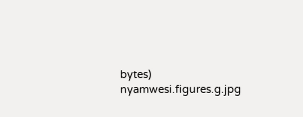bytes)
nyamwesi.figures.g.jpg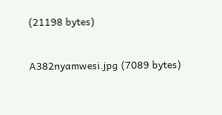(21198 bytes)

A382nyamwesi.jpg (7089 bytes)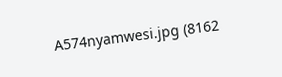A574nyamwesi.jpg (8162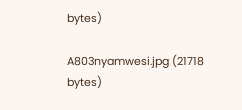bytes)

A803nyamwesi.jpg (21718 bytes)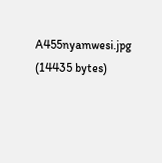A455nyamwesi.jpg (14435 bytes)